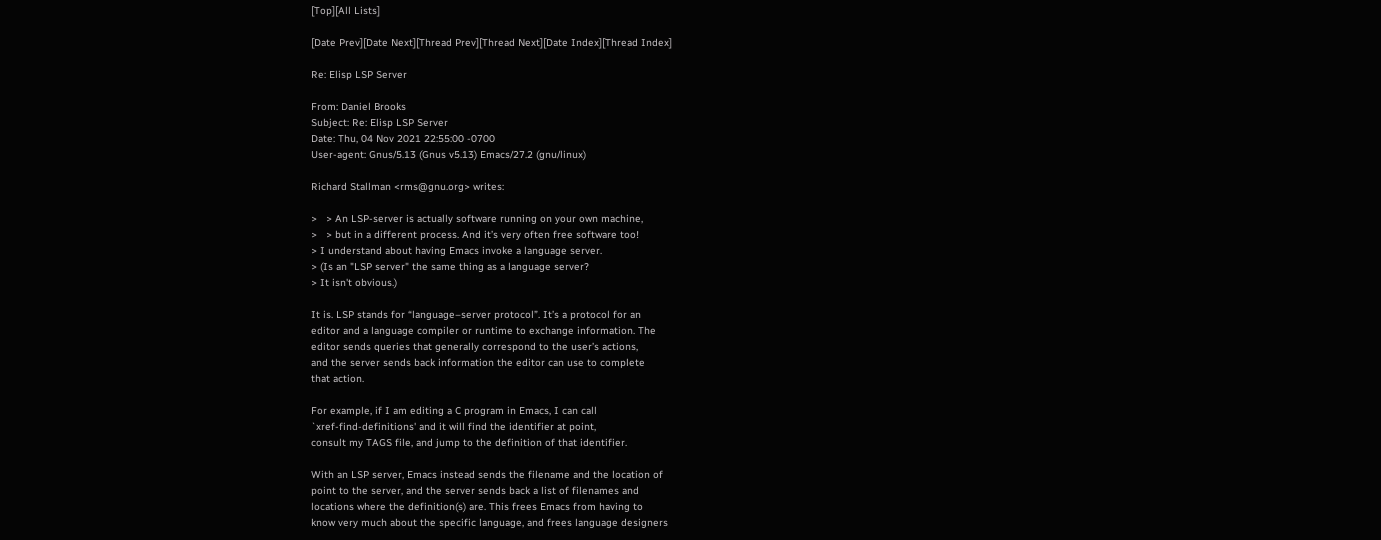[Top][All Lists]

[Date Prev][Date Next][Thread Prev][Thread Next][Date Index][Thread Index]

Re: Elisp LSP Server

From: Daniel Brooks
Subject: Re: Elisp LSP Server
Date: Thu, 04 Nov 2021 22:55:00 -0700
User-agent: Gnus/5.13 (Gnus v5.13) Emacs/27.2 (gnu/linux)

Richard Stallman <rms@gnu.org> writes:

>   > An LSP-server is actually software running on your own machine,
>   > but in a different process. And it’s very often free software too!
> I understand about having Emacs invoke a language server.
> (Is an "LSP server" the same thing as a language server?
> It isn't obvious.)

It is. LSP stands for “language–server protocol”. It’s a protocol for an
editor and a language compiler or runtime to exchange information. The
editor sends queries that generally correspond to the user’s actions,
and the server sends back information the editor can use to complete
that action.

For example, if I am editing a C program in Emacs, I can call
`xref-find-definitions' and it will find the identifier at point,
consult my TAGS file, and jump to the definition of that identifier.

With an LSP server, Emacs instead sends the filename and the location of
point to the server, and the server sends back a list of filenames and
locations where the definition(s) are. This frees Emacs from having to
know very much about the specific language, and frees language designers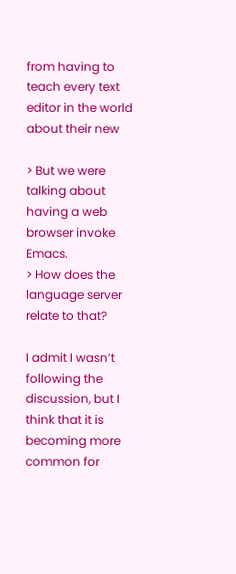from having to teach every text editor in the world about their new

> But we were talking about having a web browser invoke Emacs.
> How does the language server relate to that?

I admit I wasn’t following the discussion, but I think that it is
becoming more common for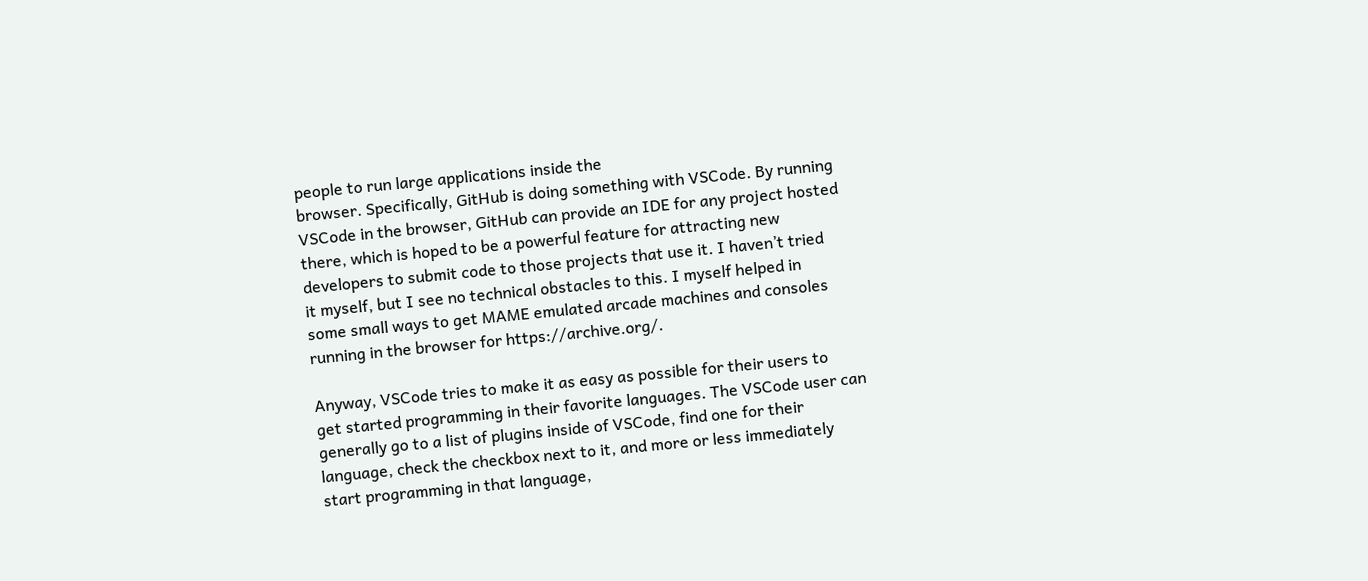people to run large applications inside the
browser. Specifically, GitHub is doing something with VSCode. By running
VSCode in the browser, GitHub can provide an IDE for any project hosted
there, which is hoped to be a powerful feature for attracting new
developers to submit code to those projects that use it. I haven’t tried
it myself, but I see no technical obstacles to this. I myself helped in
some small ways to get MAME emulated arcade machines and consoles
running in the browser for https://archive.org/.

Anyway, VSCode tries to make it as easy as possible for their users to
get started programming in their favorite languages. The VSCode user can
generally go to a list of plugins inside of VSCode, find one for their
language, check the checkbox next to it, and more or less immediately
start programming in that language,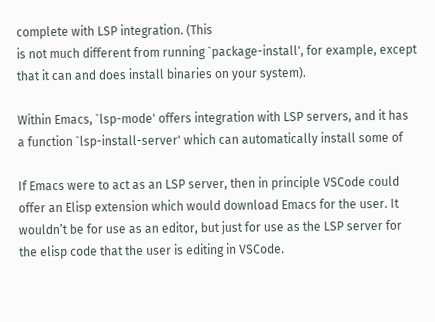complete with LSP integration. (This
is not much different from running `package-install', for example, except
that it can and does install binaries on your system).

Within Emacs, `lsp-mode' offers integration with LSP servers, and it has
a function `lsp-install-server' which can automatically install some of

If Emacs were to act as an LSP server, then in principle VSCode could
offer an Elisp extension which would download Emacs for the user. It
wouldn’t be for use as an editor, but just for use as the LSP server for
the elisp code that the user is editing in VSCode.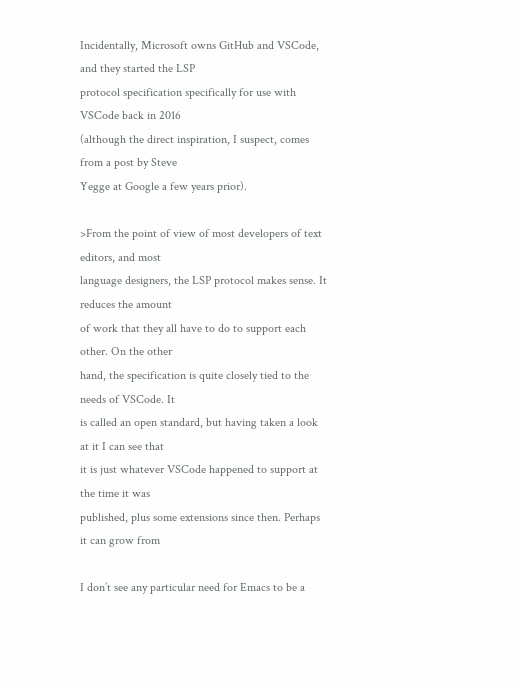Incidentally, Microsoft owns GitHub and VSCode, and they started the LSP
protocol specification specifically for use with VSCode back in 2016
(although the direct inspiration, I suspect, comes from a post by Steve
Yegge at Google a few years prior).

>From the point of view of most developers of text editors, and most
language designers, the LSP protocol makes sense. It reduces the amount
of work that they all have to do to support each other. On the other
hand, the specification is quite closely tied to the needs of VSCode. It
is called an open standard, but having taken a look at it I can see that
it is just whatever VSCode happened to support at the time it was
published, plus some extensions since then. Perhaps it can grow from

I don’t see any particular need for Emacs to be a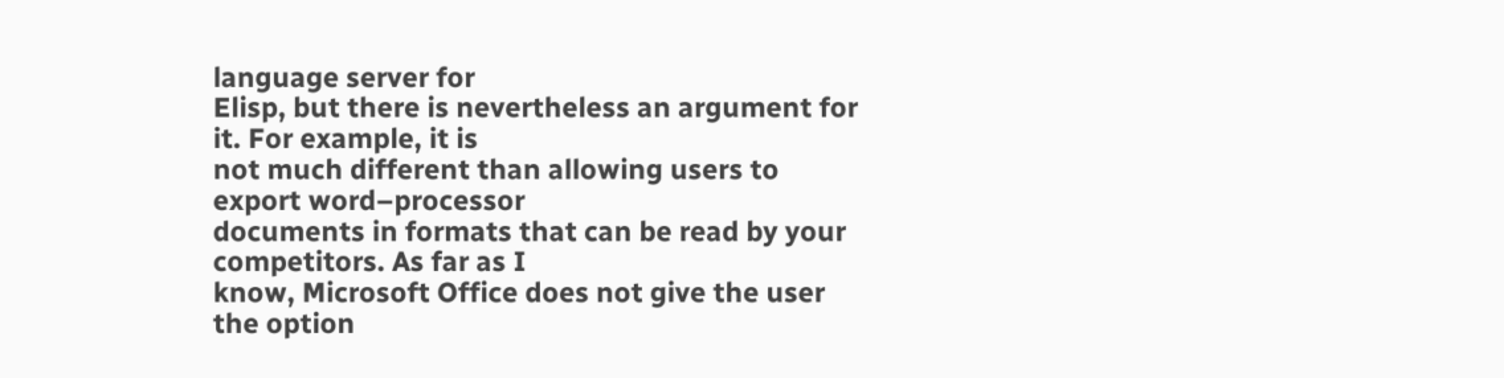language server for
Elisp, but there is nevertheless an argument for it. For example, it is
not much different than allowing users to export word–processor
documents in formats that can be read by your competitors. As far as I
know, Microsoft Office does not give the user the option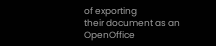of exporting
their document as an OpenOffice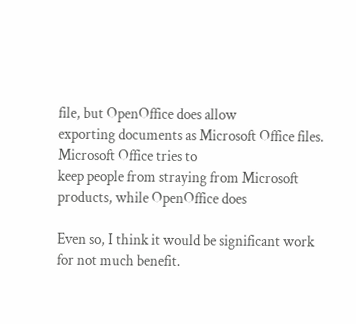file, but OpenOffice does allow
exporting documents as Microsoft Office files. Microsoft Office tries to
keep people from straying from Microsoft products, while OpenOffice does

Even so, I think it would be significant work for not much benefit.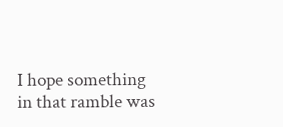I hope something in that ramble was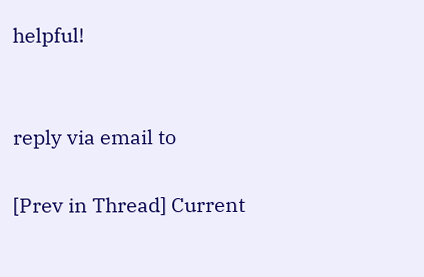helpful!


reply via email to

[Prev in Thread] Current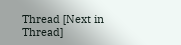Thread [Next in Thread]